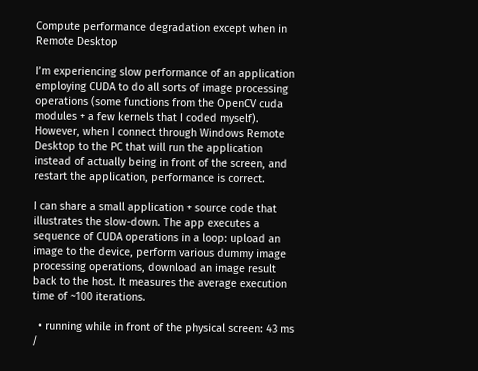Compute performance degradation except when in Remote Desktop

I’m experiencing slow performance of an application employing CUDA to do all sorts of image processing operations (some functions from the OpenCV cuda modules + a few kernels that I coded myself). However, when I connect through Windows Remote Desktop to the PC that will run the application instead of actually being in front of the screen, and restart the application, performance is correct.

I can share a small application + source code that illustrates the slow-down. The app executes a sequence of CUDA operations in a loop: upload an image to the device, perform various dummy image processing operations, download an image result back to the host. It measures the average execution time of ~100 iterations.

  • running while in front of the physical screen: 43 ms /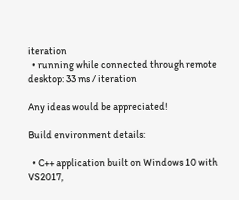iteration
  • running while connected through remote desktop: 33 ms / iteration

Any ideas would be appreciated!

Build environment details:

  • C++ application built on Windows 10 with VS2017,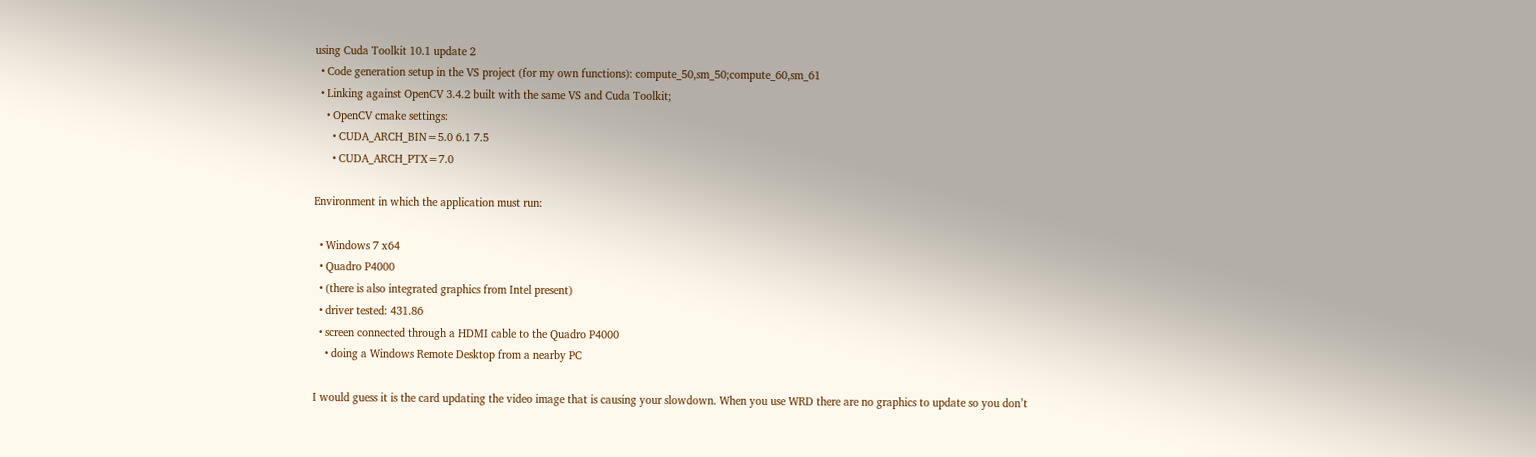using Cuda Toolkit 10.1 update 2
  • Code generation setup in the VS project (for my own functions): compute_50,sm_50;compute_60,sm_61
  • Linking against OpenCV 3.4.2 built with the same VS and Cuda Toolkit;
    • OpenCV cmake settings:
      • CUDA_ARCH_BIN=5.0 6.1 7.5
      • CUDA_ARCH_PTX=7.0

Environment in which the application must run:

  • Windows 7 x64
  • Quadro P4000
  • (there is also integrated graphics from Intel present)
  • driver tested: 431.86
  • screen connected through a HDMI cable to the Quadro P4000
    • doing a Windows Remote Desktop from a nearby PC

I would guess it is the card updating the video image that is causing your slowdown. When you use WRD there are no graphics to update so you don’t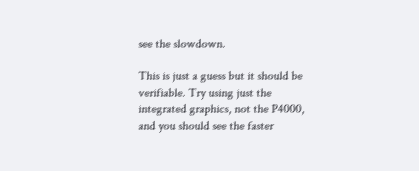see the slowdown.

This is just a guess but it should be verifiable. Try using just the integrated graphics, not the P4000, and you should see the faster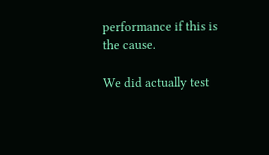performance if this is the cause.

We did actually test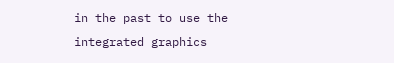in the past to use the integrated graphics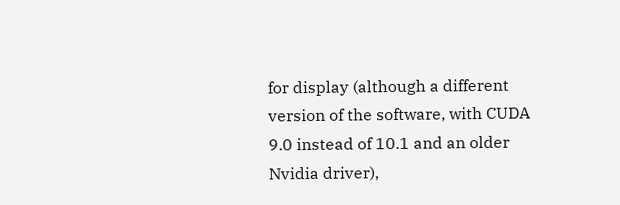for display (although a different version of the software, with CUDA 9.0 instead of 10.1 and an older Nvidia driver),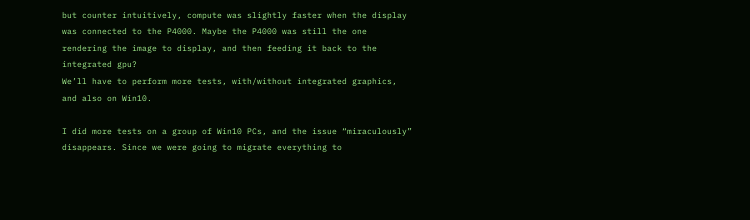but counter intuitively, compute was slightly faster when the display was connected to the P4000. Maybe the P4000 was still the one rendering the image to display, and then feeding it back to the integrated gpu?
We’ll have to perform more tests, with/without integrated graphics, and also on Win10.

I did more tests on a group of Win10 PCs, and the issue “miraculously” disappears. Since we were going to migrate everything to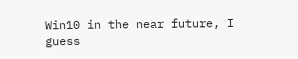Win10 in the near future, I guess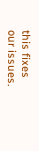this fixes our issues.